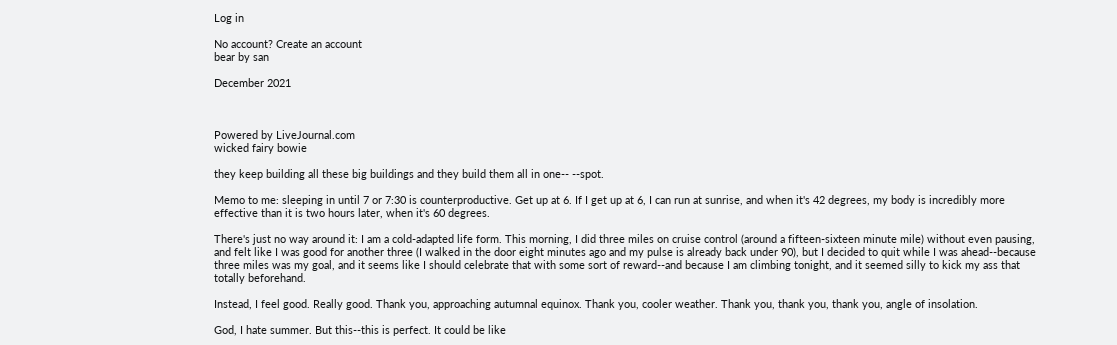Log in

No account? Create an account
bear by san

December 2021



Powered by LiveJournal.com
wicked fairy bowie

they keep building all these big buildings and they build them all in one-- --spot.

Memo to me: sleeping in until 7 or 7:30 is counterproductive. Get up at 6. If I get up at 6, I can run at sunrise, and when it's 42 degrees, my body is incredibly more effective than it is two hours later, when it's 60 degrees.

There's just no way around it: I am a cold-adapted life form. This morning, I did three miles on cruise control (around a fifteen-sixteen minute mile) without even pausing, and felt like I was good for another three (I walked in the door eight minutes ago and my pulse is already back under 90), but I decided to quit while I was ahead--because three miles was my goal, and it seems like I should celebrate that with some sort of reward--and because I am climbing tonight, and it seemed silly to kick my ass that totally beforehand.

Instead, I feel good. Really good. Thank you, approaching autumnal equinox. Thank you, cooler weather. Thank you, thank you, thank you, angle of insolation.

God, I hate summer. But this--this is perfect. It could be like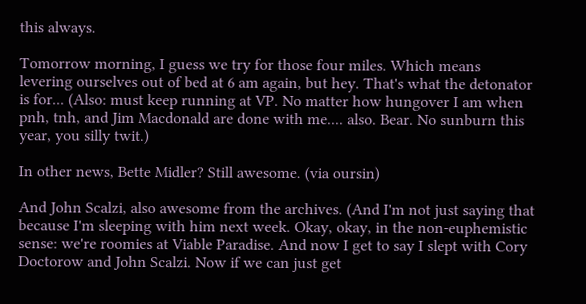this always.

Tomorrow morning, I guess we try for those four miles. Which means levering ourselves out of bed at 6 am again, but hey. That's what the detonator is for... (Also: must keep running at VP. No matter how hungover I am when pnh, tnh, and Jim Macdonald are done with me.... also. Bear. No sunburn this year, you silly twit.)

In other news, Bette Midler? Still awesome. (via oursin)

And John Scalzi, also awesome from the archives. (And I'm not just saying that because I'm sleeping with him next week. Okay, okay, in the non-euphemistic sense: we're roomies at Viable Paradise. And now I get to say I slept with Cory Doctorow and John Scalzi. Now if we can just get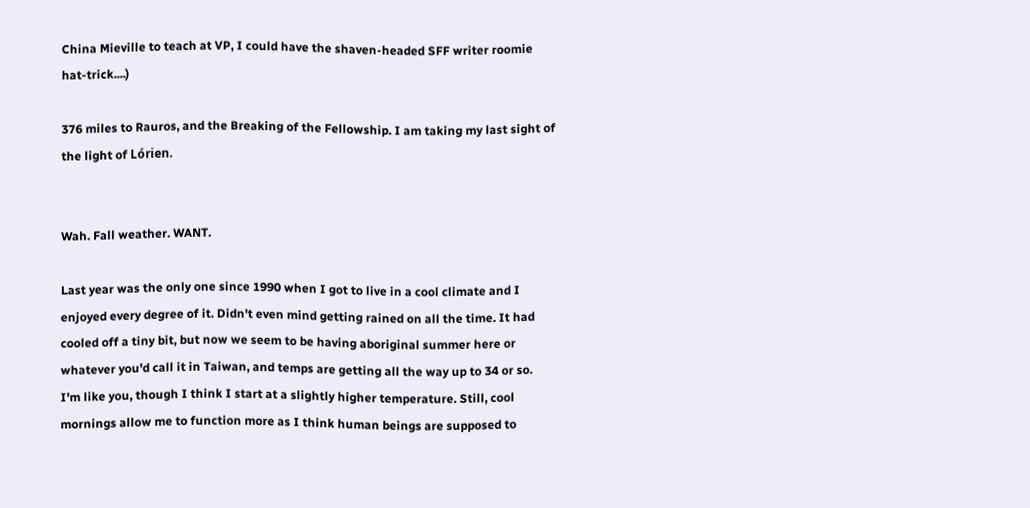China Mieville to teach at VP, I could have the shaven-headed SFF writer roomie hat-trick....)

376 miles to Rauros, and the Breaking of the Fellowship. I am taking my last sight of the light of Lórien.


Wah. Fall weather. WANT.

Last year was the only one since 1990 when I got to live in a cool climate and I enjoyed every degree of it. Didn't even mind getting rained on all the time. It had cooled off a tiny bit, but now we seem to be having aboriginal summer here or whatever you'd call it in Taiwan, and temps are getting all the way up to 34 or so.
I'm like you, though I think I start at a slightly higher temperature. Still, cool mornings allow me to function more as I think human beings are supposed to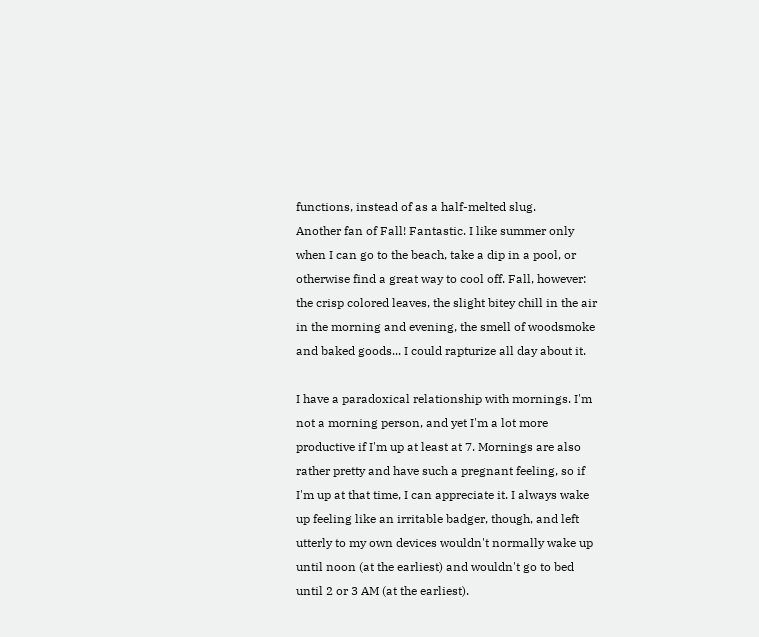functions, instead of as a half-melted slug.
Another fan of Fall! Fantastic. I like summer only when I can go to the beach, take a dip in a pool, or otherwise find a great way to cool off. Fall, however: the crisp colored leaves, the slight bitey chill in the air in the morning and evening, the smell of woodsmoke and baked goods... I could rapturize all day about it.

I have a paradoxical relationship with mornings. I'm not a morning person, and yet I'm a lot more productive if I'm up at least at 7. Mornings are also rather pretty and have such a pregnant feeling, so if I'm up at that time, I can appreciate it. I always wake up feeling like an irritable badger, though, and left utterly to my own devices wouldn't normally wake up until noon (at the earliest) and wouldn't go to bed until 2 or 3 AM (at the earliest).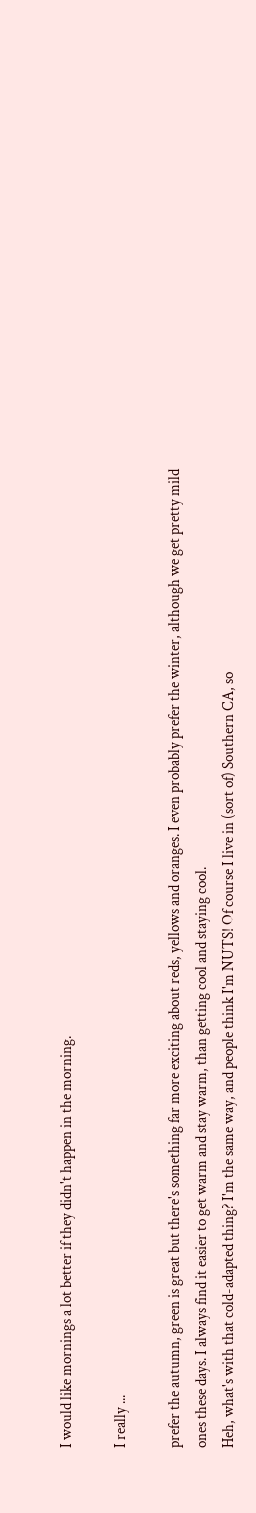I would like mornings a lot better if they didn't happen in the morning.

I really ...

prefer the autumn, green is great but there's something far more exciting about reds, yellows and oranges. I even probably prefer the winter, although we get pretty mild ones these days. I always find it easier to get warm and stay warm, than getting cool and staying cool.
Heh, what's with that cold-adapted thing? I'm the same way, and people think I'm NUTS! Of course I live in (sort of) Southern CA, so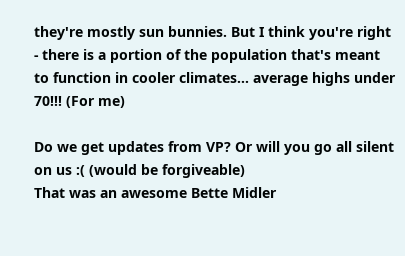they're mostly sun bunnies. But I think you're right - there is a portion of the population that's meant to function in cooler climates... average highs under 70!!! (For me)

Do we get updates from VP? Or will you go all silent on us :( (would be forgiveable)
That was an awesome Bette Midler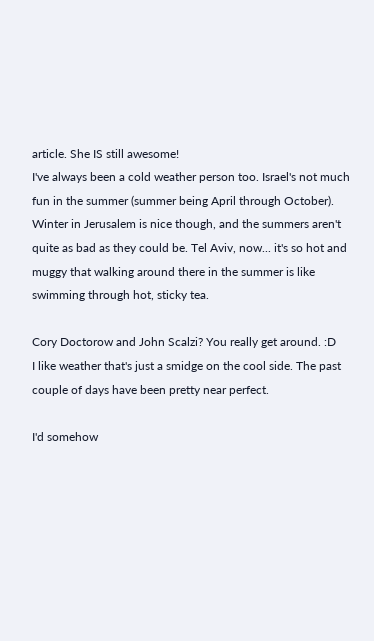article. She IS still awesome!
I've always been a cold weather person too. Israel's not much fun in the summer (summer being April through October). Winter in Jerusalem is nice though, and the summers aren't quite as bad as they could be. Tel Aviv, now... it's so hot and muggy that walking around there in the summer is like swimming through hot, sticky tea.

Cory Doctorow and John Scalzi? You really get around. :D
I like weather that's just a smidge on the cool side. The past couple of days have been pretty near perfect.

I'd somehow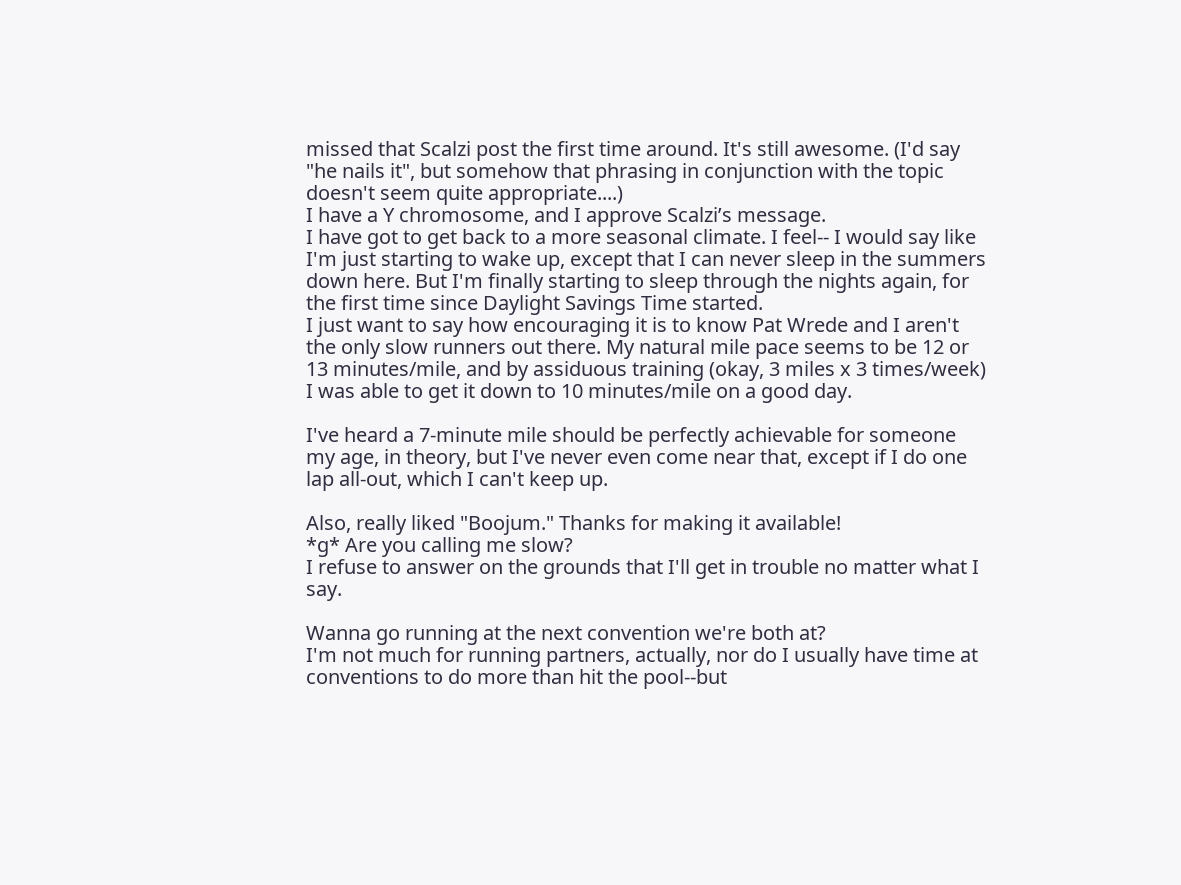missed that Scalzi post the first time around. It's still awesome. (I'd say "he nails it", but somehow that phrasing in conjunction with the topic doesn't seem quite appropriate....)
I have a Y chromosome, and I approve Scalzi’s message.
I have got to get back to a more seasonal climate. I feel-- I would say like I'm just starting to wake up, except that I can never sleep in the summers down here. But I'm finally starting to sleep through the nights again, for the first time since Daylight Savings Time started.
I just want to say how encouraging it is to know Pat Wrede and I aren't the only slow runners out there. My natural mile pace seems to be 12 or 13 minutes/mile, and by assiduous training (okay, 3 miles x 3 times/week) I was able to get it down to 10 minutes/mile on a good day.

I've heard a 7-minute mile should be perfectly achievable for someone my age, in theory, but I've never even come near that, except if I do one lap all-out, which I can't keep up.

Also, really liked "Boojum." Thanks for making it available!
*g* Are you calling me slow?
I refuse to answer on the grounds that I'll get in trouble no matter what I say.

Wanna go running at the next convention we're both at?
I'm not much for running partners, actually, nor do I usually have time at conventions to do more than hit the pool--but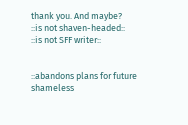thank you. And maybe?
::is not shaven-headed::
::is not SFF writer::


::abandons plans for future shameless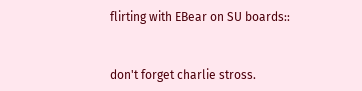flirting with EBear on SU boards::


don't forget charlie stross.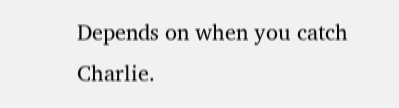Depends on when you catch Charlie.